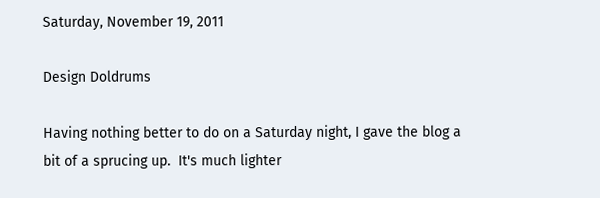Saturday, November 19, 2011

Design Doldrums

Having nothing better to do on a Saturday night, I gave the blog a bit of a sprucing up.  It's much lighter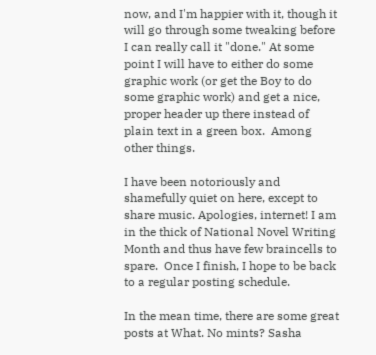now, and I'm happier with it, though it will go through some tweaking before I can really call it "done." At some point I will have to either do some graphic work (or get the Boy to do some graphic work) and get a nice, proper header up there instead of plain text in a green box.  Among other things.

I have been notoriously and shamefully quiet on here, except to share music. Apologies, internet! I am in the thick of National Novel Writing Month and thus have few braincells to spare.  Once I finish, I hope to be back to a regular posting schedule.

In the mean time, there are some great posts at What. No mints? Sasha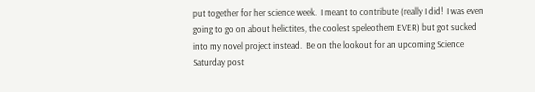put together for her science week.  I meant to contribute (really I did!  I was even going to go on about helictites, the coolest speleothem EVER) but got sucked into my novel project instead.  Be on the lookout for an upcoming Science Saturday post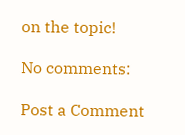on the topic!

No comments:

Post a Comment